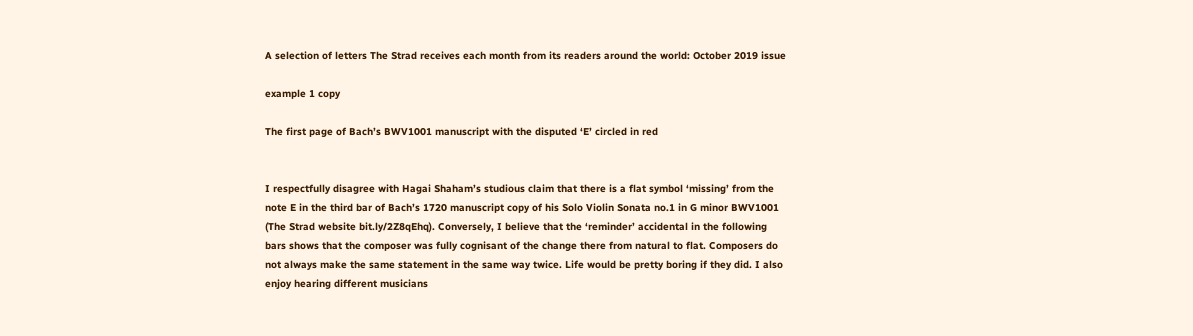A selection of letters The Strad receives each month from its readers around the world: October 2019 issue

example 1 copy

The first page of Bach’s BWV1001 manuscript with the disputed ‘E’ circled in red


I respectfully disagree with Hagai Shaham’s studious claim that there is a flat symbol ‘missing’ from the note E in the third bar of Bach’s 1720 manuscript copy of his Solo Violin Sonata no.1 in G minor BWV1001 (The Strad website bit.ly/2Z8qEhq). Conversely, I believe that the ‘reminder’ accidental in the following bars shows that the composer was fully cognisant of the change there from natural to flat. Composers do not always make the same statement in the same way twice. Life would be pretty boring if they did. I also enjoy hearing different musicians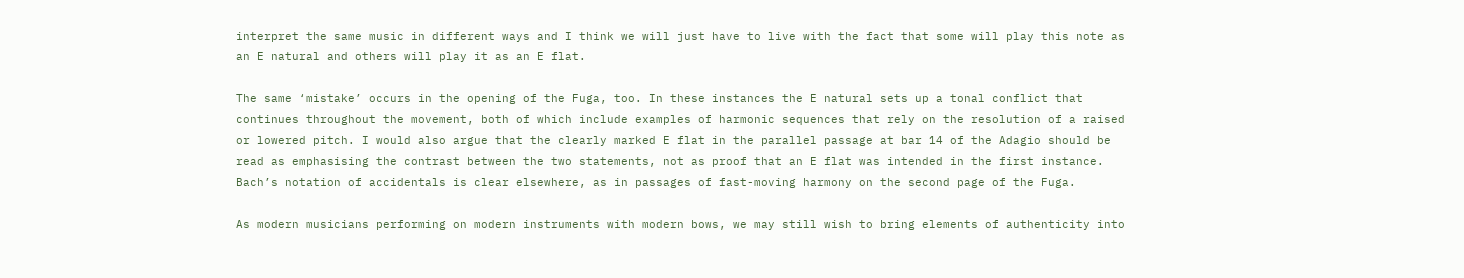interpret the same music in different ways and I think we will just have to live with the fact that some will play this note as an E natural and others will play it as an E flat.

The same ‘mistake’ occurs in the opening of the Fuga, too. In these instances the E natural sets up a tonal conflict that continues throughout the movement, both of which include examples of harmonic sequences that rely on the resolution of a raised or lowered pitch. I would also argue that the clearly marked E flat in the parallel passage at bar 14 of the Adagio should be read as emphasising the contrast between the two statements, not as proof that an E flat was intended in the first instance. Bach’s notation of accidentals is clear elsewhere, as in passages of fast-moving harmony on the second page of the Fuga.

As modern musicians performing on modern instruments with modern bows, we may still wish to bring elements of authenticity into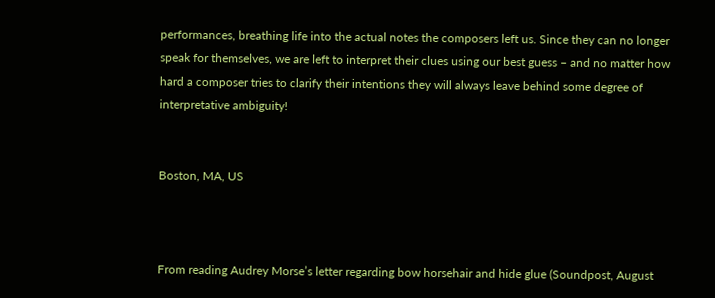performances, breathing life into the actual notes the composers left us. Since they can no longer speak for themselves, we are left to interpret their clues using our best guess – and no matter how hard a composer tries to clarify their intentions they will always leave behind some degree of interpretative ambiguity!


Boston, MA, US



From reading Audrey Morse’s letter regarding bow horsehair and hide glue (Soundpost, August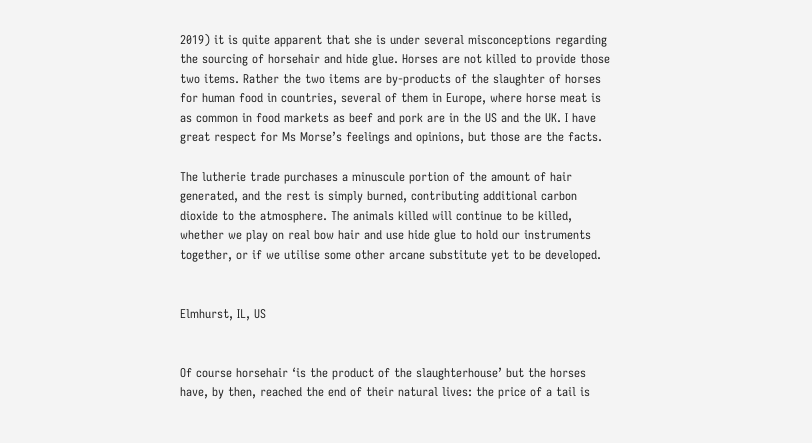2019) it is quite apparent that she is under several misconceptions regarding the sourcing of horsehair and hide glue. Horses are not killed to provide those two items. Rather the two items are by-products of the slaughter of horses for human food in countries, several of them in Europe, where horse meat is as common in food markets as beef and pork are in the US and the UK. I have great respect for Ms Morse’s feelings and opinions, but those are the facts.

The lutherie trade purchases a minuscule portion of the amount of hair generated, and the rest is simply burned, contributing additional carbon dioxide to the atmosphere. The animals killed will continue to be killed, whether we play on real bow hair and use hide glue to hold our instruments together, or if we utilise some other arcane substitute yet to be developed.


Elmhurst, IL, US


Of course horsehair ‘is the product of the slaughterhouse’ but the horses have, by then, reached the end of their natural lives: the price of a tail is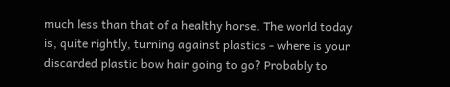much less than that of a healthy horse. The world today is, quite rightly, turning against plastics - where is your discarded plastic bow hair going to go? Probably to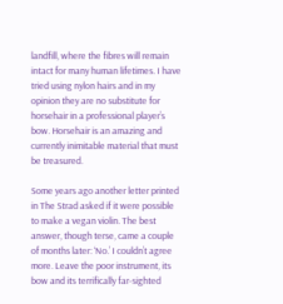landfill, where the fibres will remain intact for many human lifetimes. I have tried using nylon hairs and in my opinion they are no substitute for horsehair in a professional player’s bow. Horsehair is an amazing and currently inimitable material that must be treasured.

Some years ago another letter printed in The Strad asked if it were possible to make a vegan violin. The best answer, though terse, came a couple of months later: ‘No.’ I couldn’t agree more. Leave the poor instrument, its bow and its terrifically far-sighted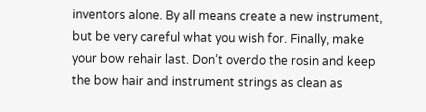inventors alone. By all means create a new instrument, but be very careful what you wish for. Finally, make your bow rehair last. Don’t overdo the rosin and keep the bow hair and instrument strings as clean as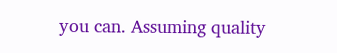you can. Assuming quality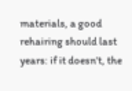materials, a good rehairing should last years: if it doesn’t, the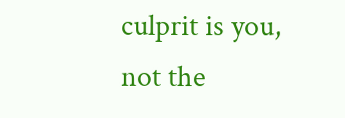culprit is you, not the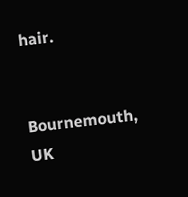hair.


Bournemouth, UK